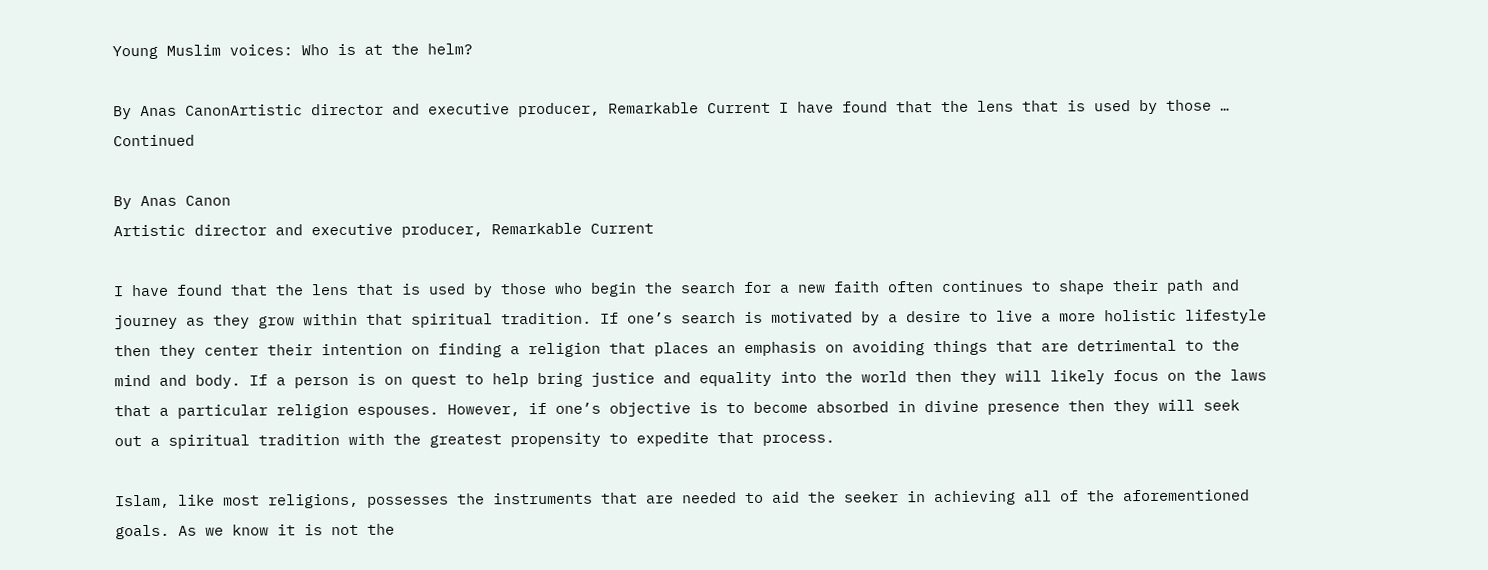Young Muslim voices: Who is at the helm?

By Anas CanonArtistic director and executive producer, Remarkable Current I have found that the lens that is used by those … Continued

By Anas Canon
Artistic director and executive producer, Remarkable Current

I have found that the lens that is used by those who begin the search for a new faith often continues to shape their path and journey as they grow within that spiritual tradition. If one’s search is motivated by a desire to live a more holistic lifestyle then they center their intention on finding a religion that places an emphasis on avoiding things that are detrimental to the mind and body. If a person is on quest to help bring justice and equality into the world then they will likely focus on the laws that a particular religion espouses. However, if one’s objective is to become absorbed in divine presence then they will seek out a spiritual tradition with the greatest propensity to expedite that process.

Islam, like most religions, possesses the instruments that are needed to aid the seeker in achieving all of the aforementioned goals. As we know it is not the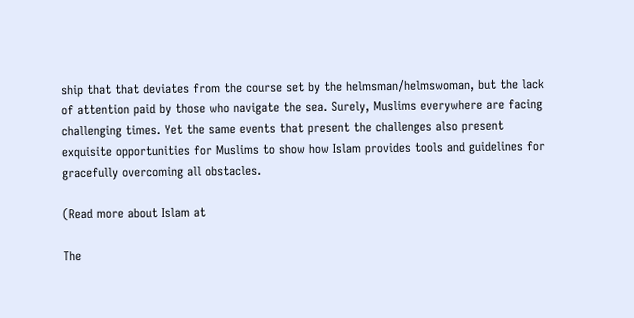ship that that deviates from the course set by the helmsman/helmswoman, but the lack of attention paid by those who navigate the sea. Surely, Muslims everywhere are facing challenging times. Yet the same events that present the challenges also present exquisite opportunities for Muslims to show how Islam provides tools and guidelines for gracefully overcoming all obstacles.

(Read more about Islam at

The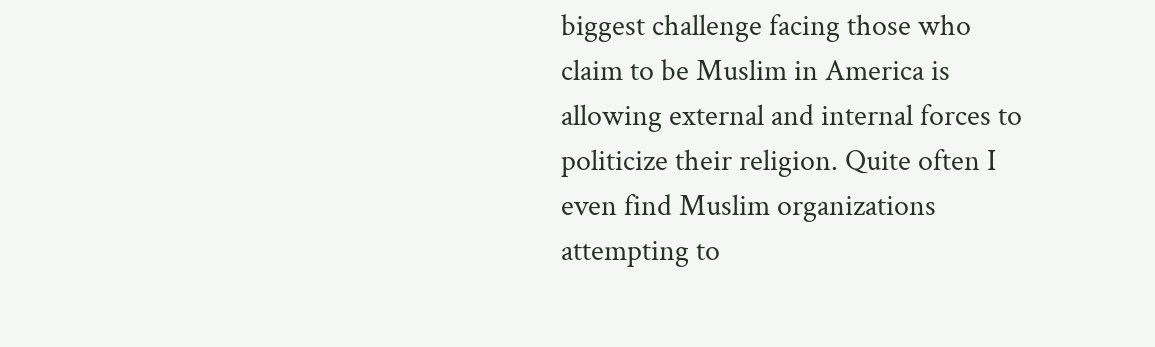biggest challenge facing those who claim to be Muslim in America is allowing external and internal forces to politicize their religion. Quite often I even find Muslim organizations attempting to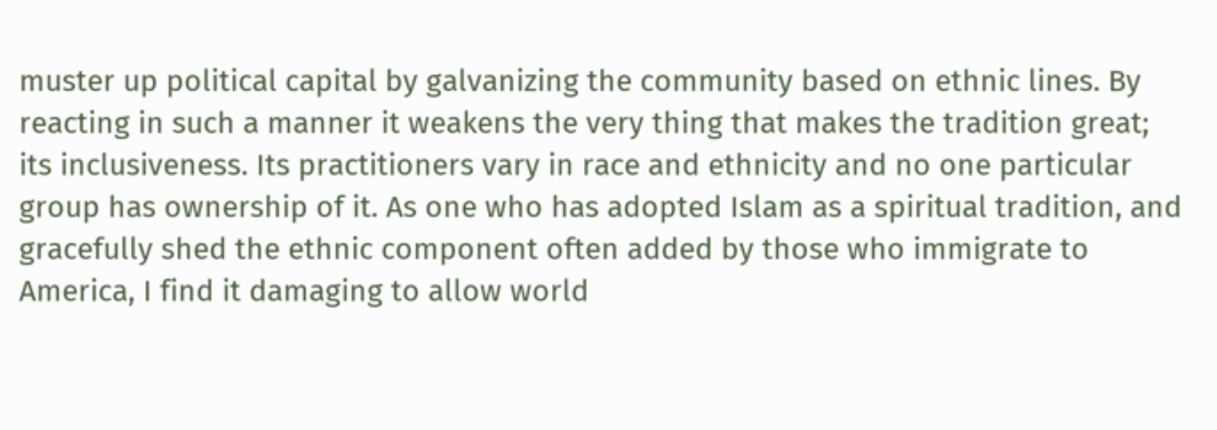muster up political capital by galvanizing the community based on ethnic lines. By reacting in such a manner it weakens the very thing that makes the tradition great; its inclusiveness. Its practitioners vary in race and ethnicity and no one particular group has ownership of it. As one who has adopted Islam as a spiritual tradition, and gracefully shed the ethnic component often added by those who immigrate to America, I find it damaging to allow world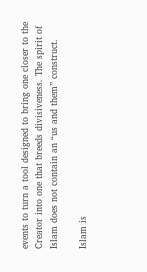events to turn a tool designed to bring one closer to the Creator into one that breeds divisiveness. The spirit of Islam does not contain an “us and them” construct.

Islam is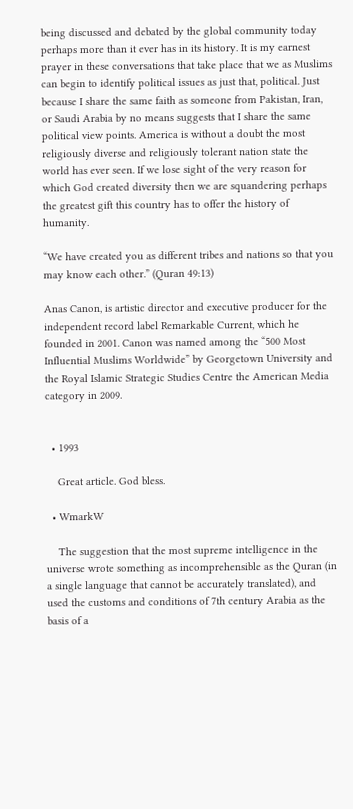being discussed and debated by the global community today perhaps more than it ever has in its history. It is my earnest prayer in these conversations that take place that we as Muslims can begin to identify political issues as just that, political. Just because I share the same faith as someone from Pakistan, Iran, or Saudi Arabia by no means suggests that I share the same political view points. America is without a doubt the most religiously diverse and religiously tolerant nation state the world has ever seen. If we lose sight of the very reason for which God created diversity then we are squandering perhaps the greatest gift this country has to offer the history of humanity.

“We have created you as different tribes and nations so that you may know each other.” (Quran 49:13)

Anas Canon, is artistic director and executive producer for the independent record label Remarkable Current, which he founded in 2001. Canon was named among the “500 Most Influential Muslims Worldwide” by Georgetown University and the Royal Islamic Strategic Studies Centre the American Media category in 2009.


  • 1993

    Great article. God bless.

  • WmarkW

    The suggestion that the most supreme intelligence in the universe wrote something as incomprehensible as the Quran (in a single language that cannot be accurately translated), and used the customs and conditions of 7th century Arabia as the basis of a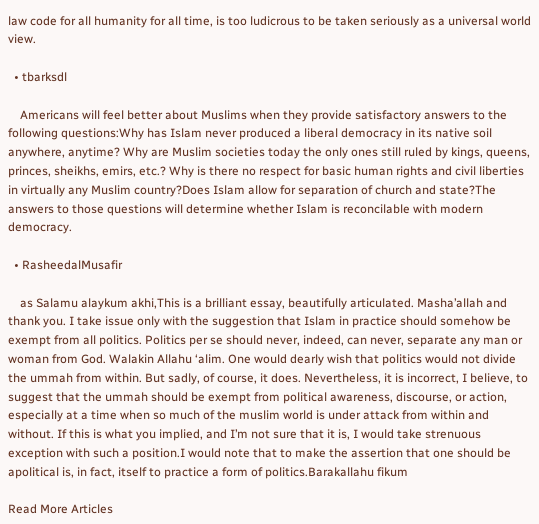law code for all humanity for all time, is too ludicrous to be taken seriously as a universal world view.

  • tbarksdl

    Americans will feel better about Muslims when they provide satisfactory answers to the following questions:Why has Islam never produced a liberal democracy in its native soil anywhere, anytime? Why are Muslim societies today the only ones still ruled by kings, queens, princes, sheikhs, emirs, etc.? Why is there no respect for basic human rights and civil liberties in virtually any Muslim country?Does Islam allow for separation of church and state?The answers to those questions will determine whether Islam is reconcilable with modern democracy.

  • RasheedalMusafir

    as Salamu alaykum akhi,This is a brilliant essay, beautifully articulated. Masha’allah and thank you. I take issue only with the suggestion that Islam in practice should somehow be exempt from all politics. Politics per se should never, indeed, can never, separate any man or woman from God. Walakin Allahu ‘alim. One would dearly wish that politics would not divide the ummah from within. But sadly, of course, it does. Nevertheless, it is incorrect, I believe, to suggest that the ummah should be exempt from political awareness, discourse, or action, especially at a time when so much of the muslim world is under attack from within and without. If this is what you implied, and I’m not sure that it is, I would take strenuous exception with such a position.I would note that to make the assertion that one should be apolitical is, in fact, itself to practice a form of politics.Barakallahu fikum

Read More Articles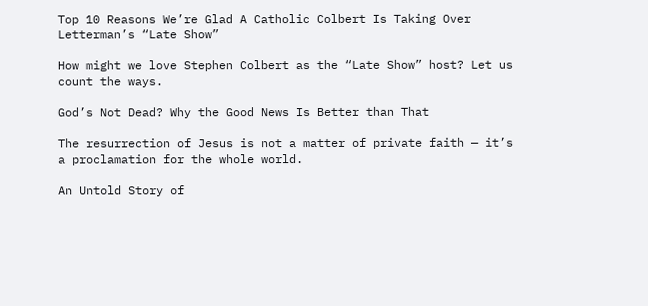Top 10 Reasons We’re Glad A Catholic Colbert Is Taking Over Letterman’s “Late Show”

How might we love Stephen Colbert as the “Late Show” host? Let us count the ways.

God’s Not Dead? Why the Good News Is Better than That

The resurrection of Jesus is not a matter of private faith — it’s a proclamation for the whole world.

An Untold Story of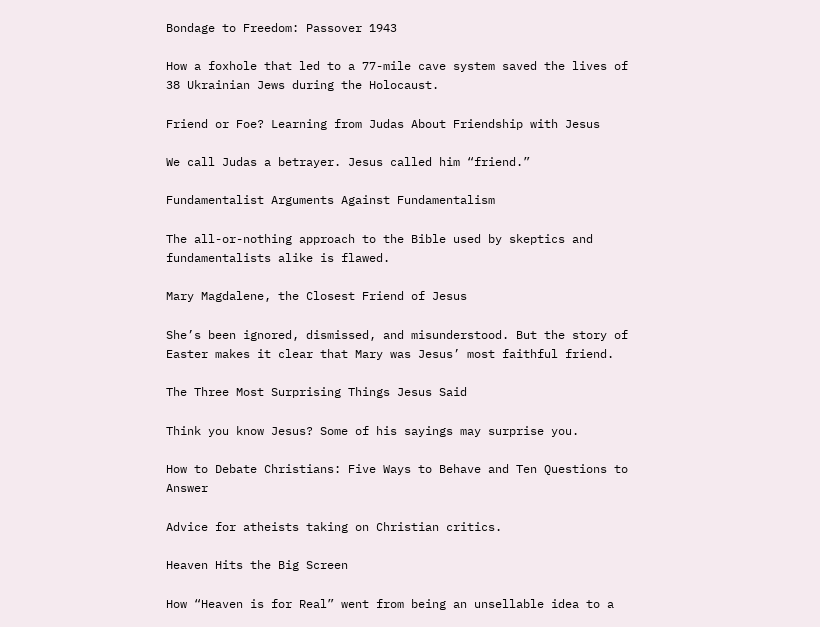Bondage to Freedom: Passover 1943

How a foxhole that led to a 77-mile cave system saved the lives of 38 Ukrainian Jews during the Holocaust.

Friend or Foe? Learning from Judas About Friendship with Jesus

We call Judas a betrayer. Jesus called him “friend.”

Fundamentalist Arguments Against Fundamentalism

The all-or-nothing approach to the Bible used by skeptics and fundamentalists alike is flawed.

Mary Magdalene, the Closest Friend of Jesus

She’s been ignored, dismissed, and misunderstood. But the story of Easter makes it clear that Mary was Jesus’ most faithful friend.

The Three Most Surprising Things Jesus Said

Think you know Jesus? Some of his sayings may surprise you.

How to Debate Christians: Five Ways to Behave and Ten Questions to Answer

Advice for atheists taking on Christian critics.

Heaven Hits the Big Screen

How “Heaven is for Real” went from being an unsellable idea to a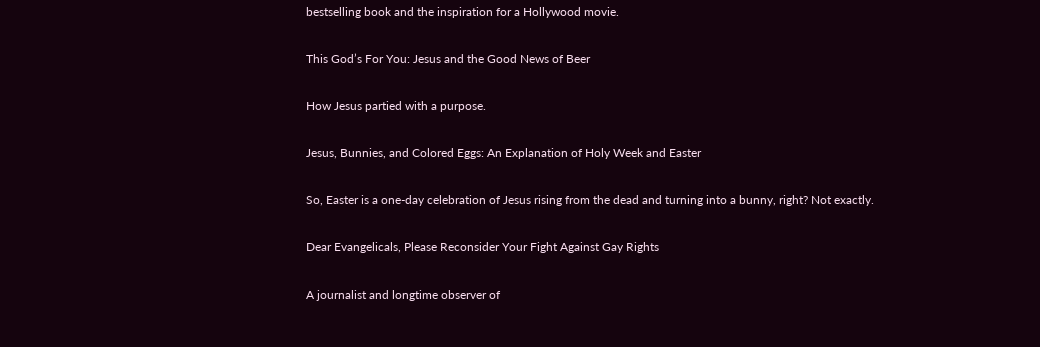bestselling book and the inspiration for a Hollywood movie.

This God’s For You: Jesus and the Good News of Beer

How Jesus partied with a purpose.

Jesus, Bunnies, and Colored Eggs: An Explanation of Holy Week and Easter

So, Easter is a one-day celebration of Jesus rising from the dead and turning into a bunny, right? Not exactly.

Dear Evangelicals, Please Reconsider Your Fight Against Gay Rights

A journalist and longtime observer of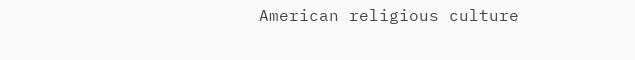American religious culture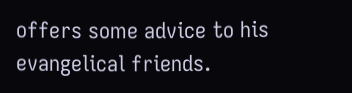offers some advice to his evangelical friends.